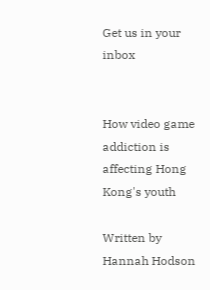Get us in your inbox


How video game addiction is affecting Hong Kong's youth

Written by
Hannah Hodson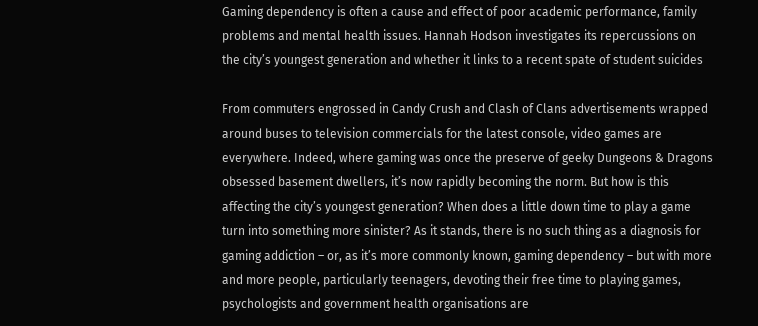Gaming dependency is often a cause and effect of poor academic performance, family problems and mental health issues. Hannah Hodson investigates its repercussions on the city’s youngest generation and whether it links to a recent spate of student suicides

From commuters engrossed in Candy Crush and Clash of Clans advertisements wrapped around buses to television commercials for the latest console, video games are everywhere. Indeed, where gaming was once the preserve of geeky Dungeons & Dragons obsessed basement dwellers, it’s now rapidly becoming the norm. But how is this affecting the city’s youngest generation? When does a little down time to play a game turn into something more sinister? As it stands, there is no such thing as a diagnosis for gaming addiction – or, as it’s more commonly known, gaming dependency – but with more and more people, particularly teenagers, devoting their free time to playing games, psychologists and government health organisations are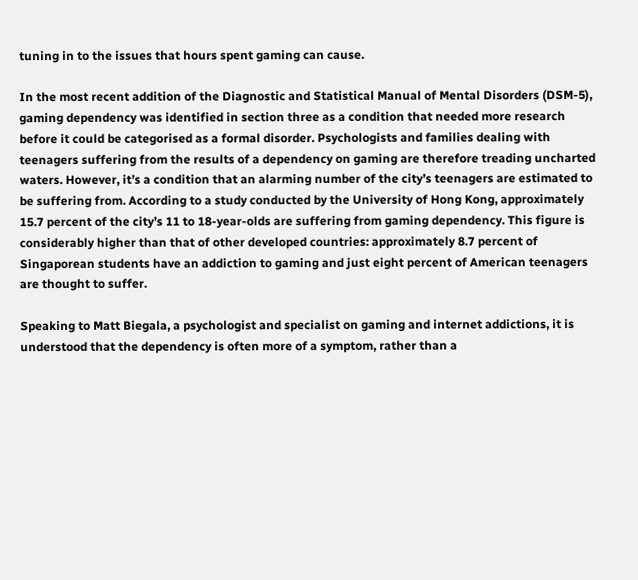tuning in to the issues that hours spent gaming can cause.

In the most recent addition of the Diagnostic and Statistical Manual of Mental Disorders (DSM-5), gaming dependency was identified in section three as a condition that needed more research before it could be categorised as a formal disorder. Psychologists and families dealing with teenagers suffering from the results of a dependency on gaming are therefore treading uncharted waters. However, it’s a condition that an alarming number of the city’s teenagers are estimated to be suffering from. According to a study conducted by the University of Hong Kong, approximately 15.7 percent of the city’s 11 to 18-year-olds are suffering from gaming dependency. This figure is considerably higher than that of other developed countries: approximately 8.7 percent of Singaporean students have an addiction to gaming and just eight percent of American teenagers are thought to suffer.

Speaking to Matt Biegala, a psychologist and specialist on gaming and internet addictions, it is understood that the dependency is often more of a symptom, rather than a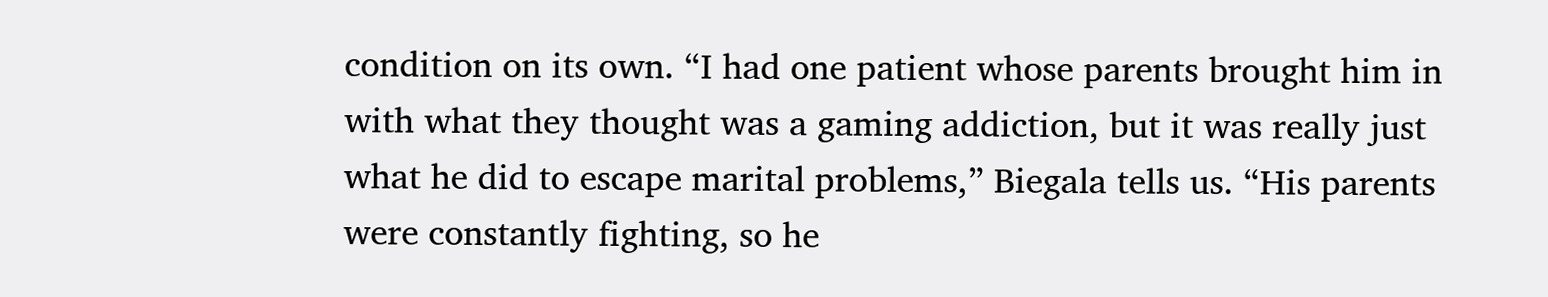condition on its own. “I had one patient whose parents brought him in with what they thought was a gaming addiction, but it was really just what he did to escape marital problems,” Biegala tells us. “His parents were constantly fighting, so he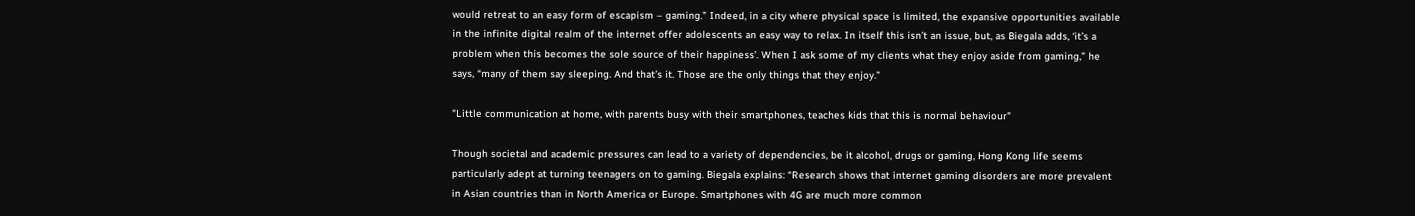would retreat to an easy form of escapism – gaming.” Indeed, in a city where physical space is limited, the expansive opportunities available in the infinite digital realm of the internet offer adolescents an easy way to relax. In itself this isn’t an issue, but, as Biegala adds, ‘it’s a problem when this becomes the sole source of their happiness’. When I ask some of my clients what they enjoy aside from gaming,” he says, “many of them say sleeping. And that’s it. Those are the only things that they enjoy.”

"Little communication at home, with parents busy with their smartphones, teaches kids that this is normal behaviour"

Though societal and academic pressures can lead to a variety of dependencies, be it alcohol, drugs or gaming, Hong Kong life seems particularly adept at turning teenagers on to gaming. Biegala explains: “Research shows that internet gaming disorders are more prevalent in Asian countries than in North America or Europe. Smartphones with 4G are much more common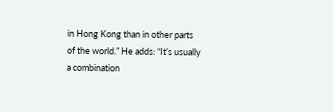in Hong Kong than in other parts of the world.” He adds: “It’s usually a combination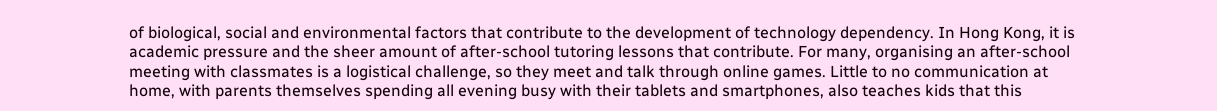of biological, social and environmental factors that contribute to the development of technology dependency. In Hong Kong, it is academic pressure and the sheer amount of after-school tutoring lessons that contribute. For many, organising an after-school meeting with classmates is a logistical challenge, so they meet and talk through online games. Little to no communication at home, with parents themselves spending all evening busy with their tablets and smartphones, also teaches kids that this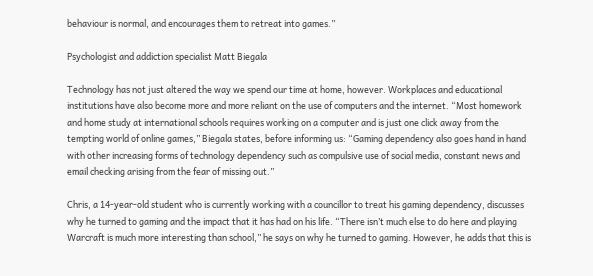behaviour is normal, and encourages them to retreat into games.”

Psychologist and addiction specialist Matt Biegala

Technology has not just altered the way we spend our time at home, however. Workplaces and educational institutions have also become more and more reliant on the use of computers and the internet. “Most homework and home study at international schools requires working on a computer and is just one click away from the tempting world of online games,” Biegala states, before informing us: “Gaming dependency also goes hand in hand with other increasing forms of technology dependency such as compulsive use of social media, constant news and email checking arising from the fear of missing out.”

Chris, a 14-year-old student who is currently working with a councillor to treat his gaming dependency, discusses why he turned to gaming and the impact that it has had on his life. “There isn’t much else to do here and playing Warcraft is much more interesting than school,” he says on why he turned to gaming. However, he adds that this is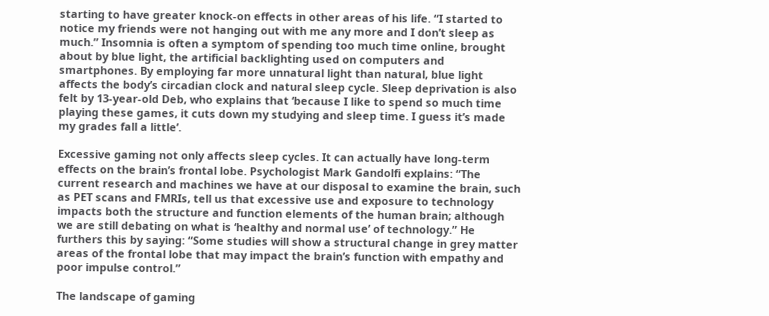starting to have greater knock-on effects in other areas of his life. “I started to notice my friends were not hanging out with me any more and I don’t sleep as much.” Insomnia is often a symptom of spending too much time online, brought about by blue light, the artificial backlighting used on computers and smartphones. By employing far more unnatural light than natural, blue light affects the body’s circadian clock and natural sleep cycle. Sleep deprivation is also felt by 13-year-old Deb, who explains that ‘because I like to spend so much time playing these games, it cuts down my studying and sleep time. I guess it’s made my grades fall a little’.

Excessive gaming not only affects sleep cycles. It can actually have long-term effects on the brain’s frontal lobe. Psychologist Mark Gandolfi explains: “The current research and machines we have at our disposal to examine the brain, such as PET scans and FMRIs, tell us that excessive use and exposure to technology impacts both the structure and function elements of the human brain; although we are still debating on what is ‘healthy and normal use’ of technology.” He furthers this by saying: “Some studies will show a structural change in grey matter areas of the frontal lobe that may impact the brain’s function with empathy and poor impulse control.”

The landscape of gaming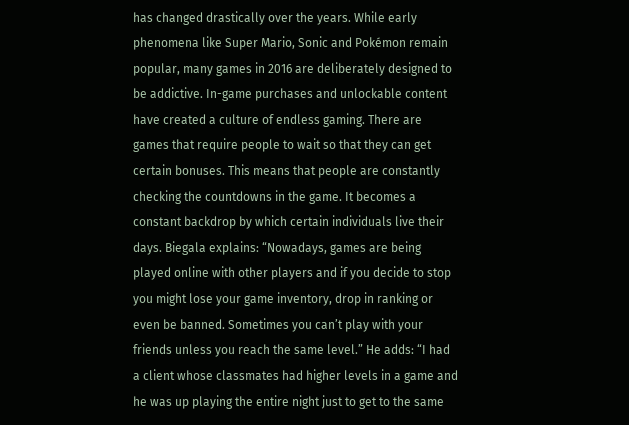has changed drastically over the years. While early phenomena like Super Mario, Sonic and Pokémon remain popular, many games in 2016 are deliberately designed to be addictive. In-game purchases and unlockable content have created a culture of endless gaming. There are games that require people to wait so that they can get certain bonuses. This means that people are constantly checking the countdowns in the game. It becomes a constant backdrop by which certain individuals live their days. Biegala explains: “Nowadays, games are being played online with other players and if you decide to stop you might lose your game inventory, drop in ranking or even be banned. Sometimes you can’t play with your friends unless you reach the same level.” He adds: “I had a client whose classmates had higher levels in a game and he was up playing the entire night just to get to the same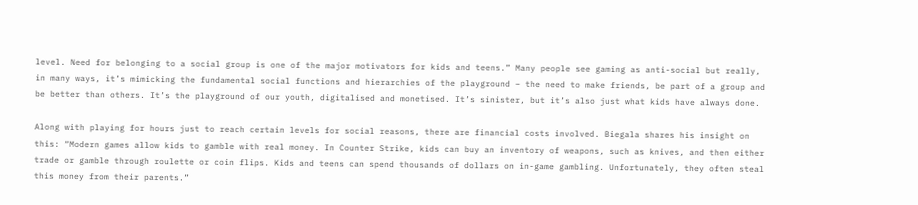level. Need for belonging to a social group is one of the major motivators for kids and teens.” Many people see gaming as anti-social but really, in many ways, it’s mimicking the fundamental social functions and hierarchies of the playground – the need to make friends, be part of a group and be better than others. It’s the playground of our youth, digitalised and monetised. It’s sinister, but it’s also just what kids have always done.

Along with playing for hours just to reach certain levels for social reasons, there are financial costs involved. Biegala shares his insight on this: “Modern games allow kids to gamble with real money. In Counter Strike, kids can buy an inventory of weapons, such as knives, and then either trade or gamble through roulette or coin flips. Kids and teens can spend thousands of dollars on in-game gambling. Unfortunately, they often steal this money from their parents.”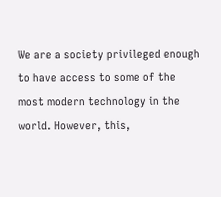We are a society privileged enough to have access to some of the most modern technology in the world. However, this,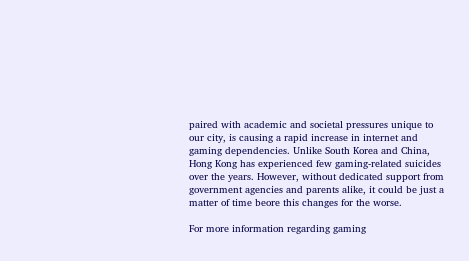paired with academic and societal pressures unique to our city, is causing a rapid increase in internet and gaming dependencies. Unlike South Korea and China, Hong Kong has experienced few gaming-related suicides over the years. However, without dedicated support from government agencies and parents alike, it could be just a matter of time beore this changes for the worse.

For more information regarding gaming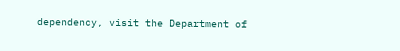dependency, visit the Department of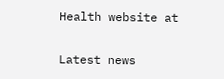Health website at

Latest news